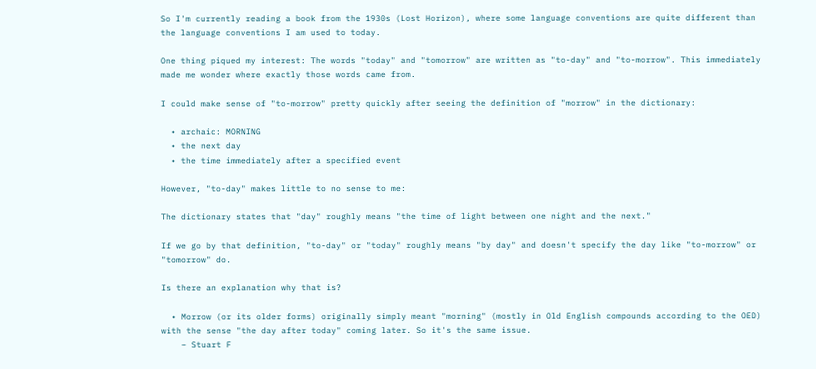So I'm currently reading a book from the 1930s (Lost Horizon), where some language conventions are quite different than the language conventions I am used to today.

One thing piqued my interest: The words "today" and "tomorrow" are written as "to-day" and "to-morrow". This immediately made me wonder where exactly those words came from.

I could make sense of "to-morrow" pretty quickly after seeing the definition of "morrow" in the dictionary:

  • archaic: MORNING
  • the next day
  • the time immediately after a specified event

However, "to-day" makes little to no sense to me:

The dictionary states that "day" roughly means "the time of light between one night and the next."

If we go by that definition, "to-day" or "today" roughly means "by day" and doesn't specify the day like "to-morrow" or "tomorrow" do.

Is there an explanation why that is?

  • Morrow (or its older forms) originally simply meant "morning" (mostly in Old English compounds according to the OED) with the sense "the day after today" coming later. So it's the same issue.
    – Stuart F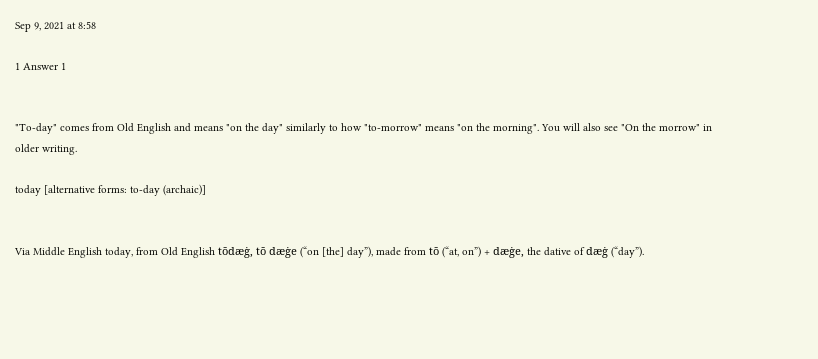Sep 9, 2021 at 8:58

1 Answer 1


"To-day" comes from Old English and means "on the day" similarly to how "to-morrow" means "on the morning". You will also see "On the morrow" in older writing.

today [alternative forms: to-day (archaic)]


Via Middle English today, from Old English tōdæġ, tō dæġe (“on [the] day”), made from tō (“at, on”) + dæġe, the dative of dæġ (“day”).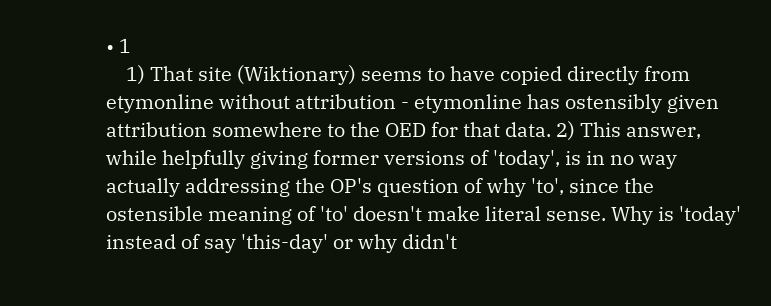• 1
    1) That site (Wiktionary) seems to have copied directly from etymonline without attribution - etymonline has ostensibly given attribution somewhere to the OED for that data. 2) This answer, while helpfully giving former versions of 'today', is in no way actually addressing the OP's question of why 'to', since the ostensible meaning of 'to' doesn't make literal sense. Why is 'today' instead of say 'this-day' or why didn't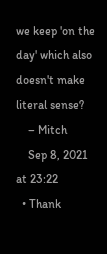we keep 'on the day' which also doesn't make literal sense?
    – Mitch
    Sep 8, 2021 at 23:22
  • Thank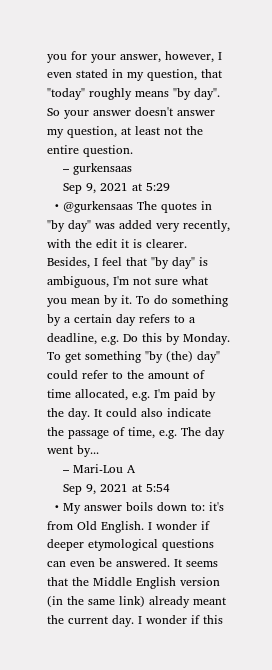you for your answer, however, I even stated in my question, that "today" roughly means "by day". So your answer doesn't answer my question, at least not the entire question.
    – gurkensaas
    Sep 9, 2021 at 5:29
  • @gurkensaas The quotes in "by day" was added very recently, with the edit it is clearer. Besides, I feel that "by day" is ambiguous, I'm not sure what you mean by it. To do something by a certain day refers to a deadline, e.g. Do this by Monday. To get something "by (the) day" could refer to the amount of time allocated, e.g. I'm paid by the day. It could also indicate the passage of time, e.g. The day went by...
    – Mari-Lou A
    Sep 9, 2021 at 5:54
  • My answer boils down to: it's from Old English. I wonder if deeper etymological questions can even be answered. It seems that the Middle English version (in the same link) already meant the current day. I wonder if this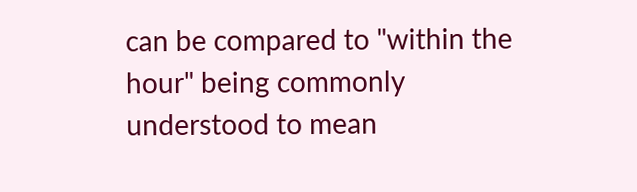can be compared to "within the hour" being commonly understood to mean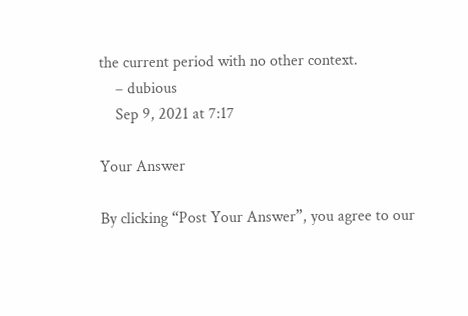the current period with no other context.
    – dubious
    Sep 9, 2021 at 7:17

Your Answer

By clicking “Post Your Answer”, you agree to our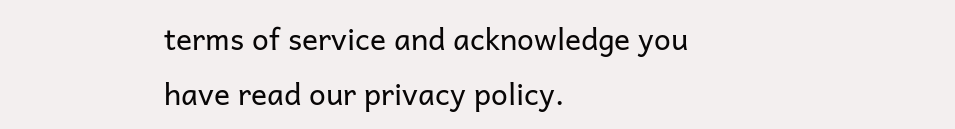terms of service and acknowledge you have read our privacy policy.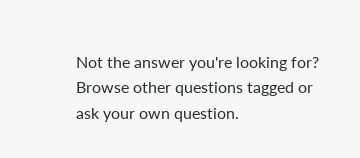Not the answer you're looking for? Browse other questions tagged or ask your own question.